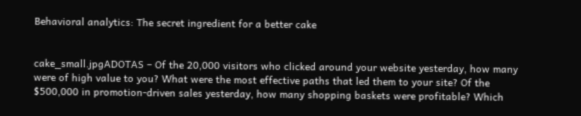Behavioral analytics: The secret ingredient for a better cake


cake_small.jpgADOTAS – Of the 20,000 visitors who clicked around your website yesterday, how many were of high value to you? What were the most effective paths that led them to your site? Of the $500,000 in promotion-driven sales yesterday, how many shopping baskets were profitable? Which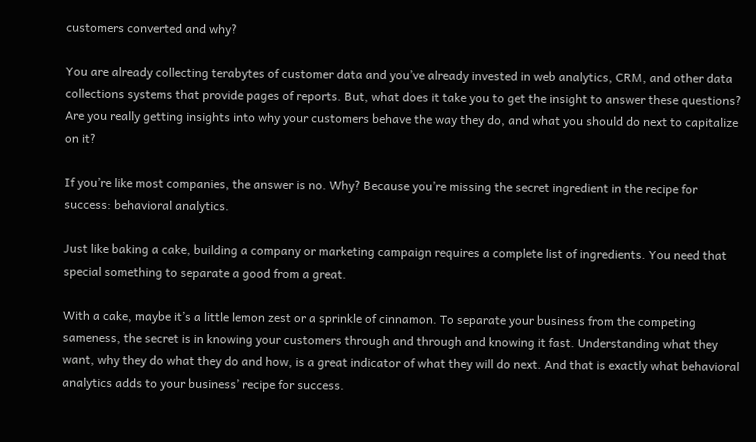customers converted and why?

You are already collecting terabytes of customer data and you’ve already invested in web analytics, CRM, and other data collections systems that provide pages of reports. But, what does it take you to get the insight to answer these questions? Are you really getting insights into why your customers behave the way they do, and what you should do next to capitalize on it?

If you’re like most companies, the answer is no. Why? Because you’re missing the secret ingredient in the recipe for success: behavioral analytics.

Just like baking a cake, building a company or marketing campaign requires a complete list of ingredients. You need that special something to separate a good from a great.

With a cake, maybe it’s a little lemon zest or a sprinkle of cinnamon. To separate your business from the competing sameness, the secret is in knowing your customers through and through and knowing it fast. Understanding what they want, why they do what they do and how, is a great indicator of what they will do next. And that is exactly what behavioral analytics adds to your business’ recipe for success.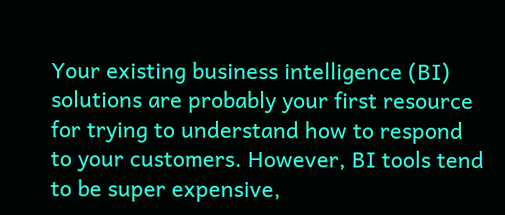Your existing business intelligence (BI) solutions are probably your first resource for trying to understand how to respond to your customers. However, BI tools tend to be super expensive,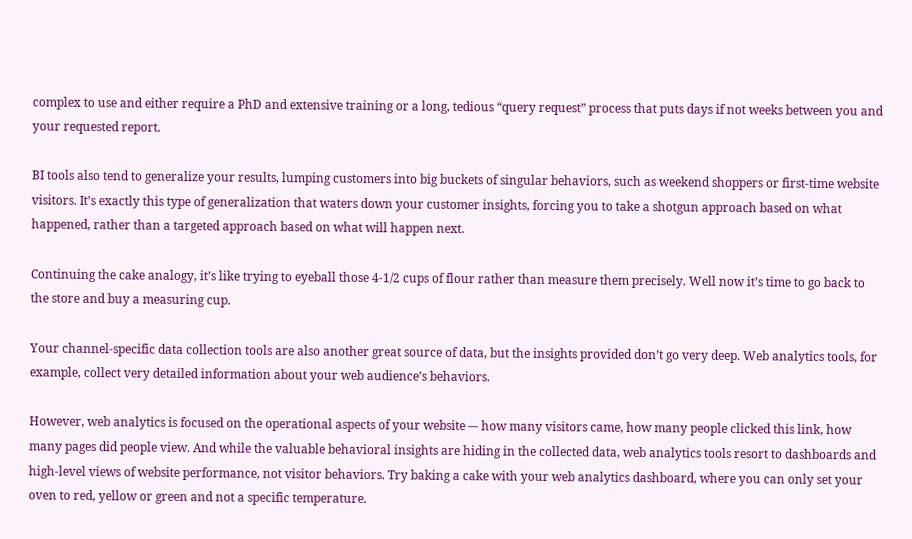complex to use and either require a PhD and extensive training or a long, tedious “query request” process that puts days if not weeks between you and your requested report.

BI tools also tend to generalize your results, lumping customers into big buckets of singular behaviors, such as weekend shoppers or first-time website visitors. It’s exactly this type of generalization that waters down your customer insights, forcing you to take a shotgun approach based on what happened, rather than a targeted approach based on what will happen next.

Continuing the cake analogy, it’s like trying to eyeball those 4-1/2 cups of flour rather than measure them precisely. Well now it’s time to go back to the store and buy a measuring cup.

Your channel-specific data collection tools are also another great source of data, but the insights provided don’t go very deep. Web analytics tools, for example, collect very detailed information about your web audience’s behaviors.

However, web analytics is focused on the operational aspects of your website –- how many visitors came, how many people clicked this link, how many pages did people view. And while the valuable behavioral insights are hiding in the collected data, web analytics tools resort to dashboards and high-level views of website performance, not visitor behaviors. Try baking a cake with your web analytics dashboard, where you can only set your oven to red, yellow or green and not a specific temperature.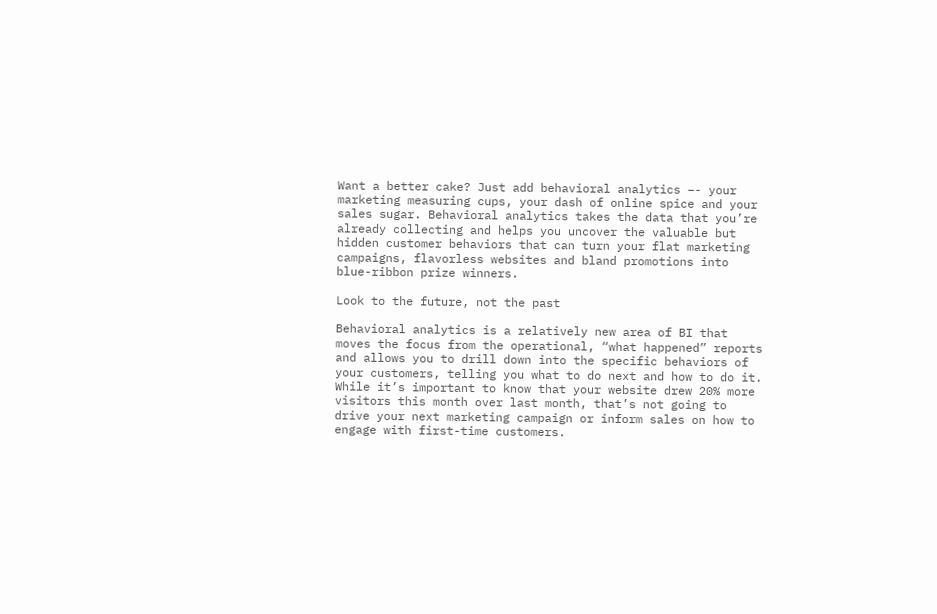Want a better cake? Just add behavioral analytics –- your marketing measuring cups, your dash of online spice and your sales sugar. Behavioral analytics takes the data that you’re already collecting and helps you uncover the valuable but hidden customer behaviors that can turn your flat marketing campaigns, flavorless websites and bland promotions into blue-ribbon prize winners.

Look to the future, not the past

Behavioral analytics is a relatively new area of BI that moves the focus from the operational, “what happened” reports and allows you to drill down into the specific behaviors of your customers, telling you what to do next and how to do it. While it’s important to know that your website drew 20% more visitors this month over last month, that’s not going to drive your next marketing campaign or inform sales on how to engage with first-time customers.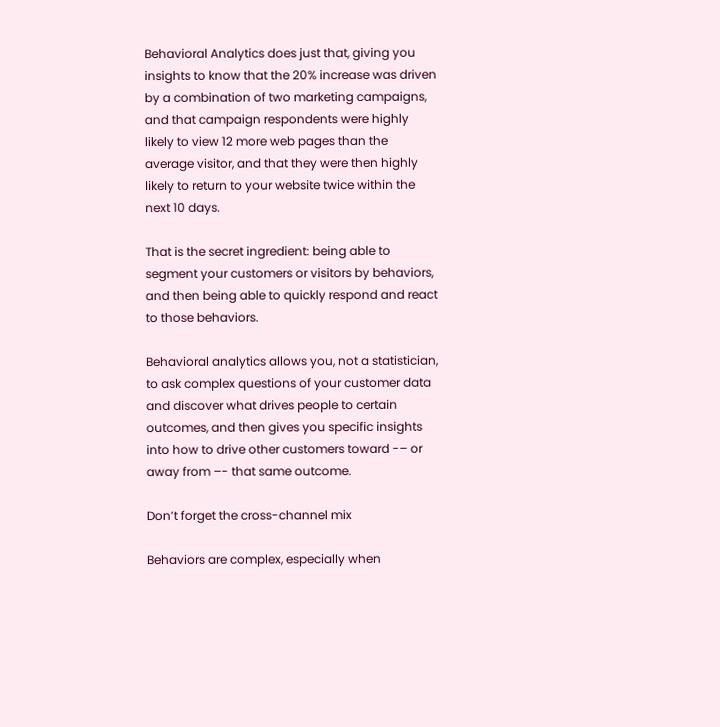Behavioral Analytics does just that, giving you insights to know that the 20% increase was driven by a combination of two marketing campaigns, and that campaign respondents were highly likely to view 12 more web pages than the average visitor, and that they were then highly likely to return to your website twice within the next 10 days.

That is the secret ingredient: being able to segment your customers or visitors by behaviors, and then being able to quickly respond and react to those behaviors.

Behavioral analytics allows you, not a statistician, to ask complex questions of your customer data and discover what drives people to certain outcomes, and then gives you specific insights into how to drive other customers toward -– or away from –- that same outcome.

Don’t forget the cross-channel mix

Behaviors are complex, especially when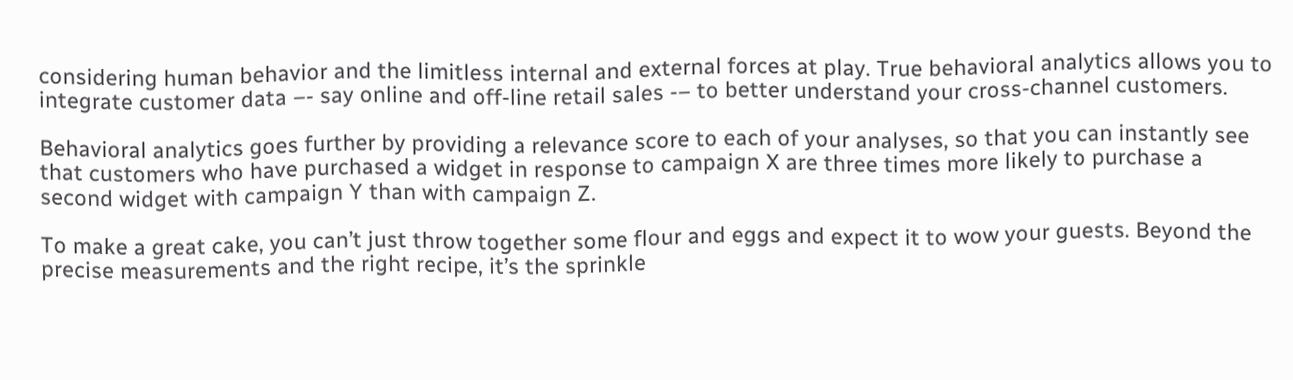considering human behavior and the limitless internal and external forces at play. True behavioral analytics allows you to integrate customer data –- say online and off-line retail sales -– to better understand your cross-channel customers.

Behavioral analytics goes further by providing a relevance score to each of your analyses, so that you can instantly see that customers who have purchased a widget in response to campaign X are three times more likely to purchase a second widget with campaign Y than with campaign Z.

To make a great cake, you can’t just throw together some flour and eggs and expect it to wow your guests. Beyond the precise measurements and the right recipe, it’s the sprinkle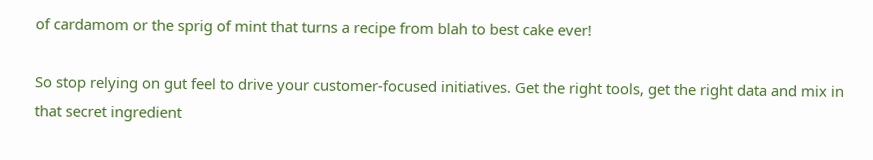of cardamom or the sprig of mint that turns a recipe from blah to best cake ever!

So stop relying on gut feel to drive your customer-focused initiatives. Get the right tools, get the right data and mix in that secret ingredient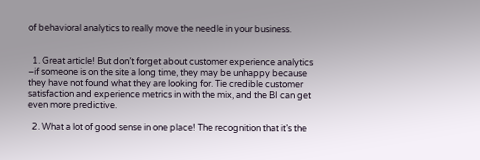of behavioral analytics to really move the needle in your business.


  1. Great article! But don’t forget about customer experience analytics –if someone is on the site a long time, they may be unhappy because they have not found what they are looking for. Tie credible customer satisfaction and experience metrics in with the mix, and the BI can get even more predictive.

  2. What a lot of good sense in one place! The recognition that it’s the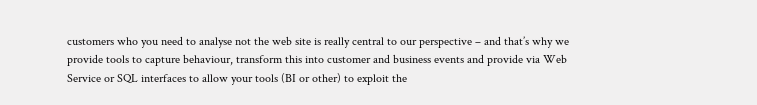customers who you need to analyse not the web site is really central to our perspective – and that’s why we provide tools to capture behaviour, transform this into customer and business events and provide via Web Service or SQL interfaces to allow your tools (BI or other) to exploit the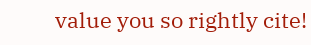value you so rightly cite!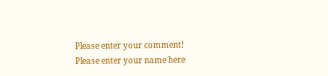Please enter your comment!
Please enter your name here